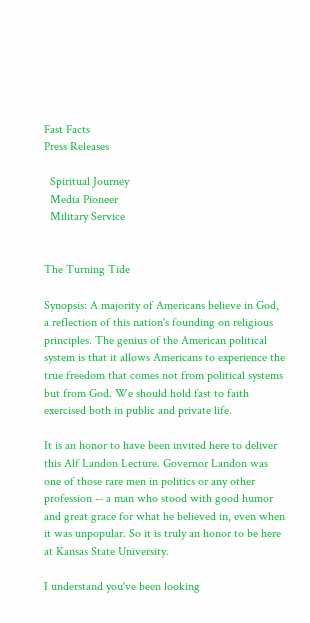Fast Facts
Press Releases

  Spiritual Journey
  Media Pioneer
  Military Service


The Turning Tide

Synopsis: A majority of Americans believe in God, a reflection of this nation's founding on religious principles. The genius of the American political system is that it allows Americans to experience the true freedom that comes not from political systems but from God. We should hold fast to faith exercised both in public and private life.

It is an honor to have been invited here to deliver this Alf Landon Lecture. Governor Landon was one of those rare men in politics or any other profession -- a man who stood with good humor and great grace for what he believed in, even when it was unpopular. So it is truly an honor to be here at Kansas State University.

I understand you've been looking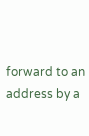forward to an address by a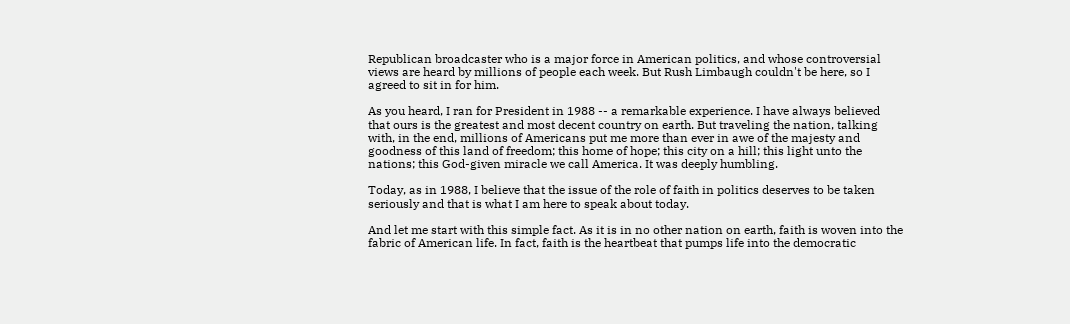Republican broadcaster who is a major force in American politics, and whose controversial views are heard by millions of people each week. But Rush Limbaugh couldn't be here, so I agreed to sit in for him.

As you heard, I ran for President in 1988 -- a remarkable experience. I have always believed that ours is the greatest and most decent country on earth. But traveling the nation, talking with, in the end, millions of Americans put me more than ever in awe of the majesty and goodness of this land of freedom; this home of hope; this city on a hill; this light unto the nations; this God-given miracle we call America. It was deeply humbling.

Today, as in 1988, I believe that the issue of the role of faith in politics deserves to be taken seriously and that is what I am here to speak about today.

And let me start with this simple fact. As it is in no other nation on earth, faith is woven into the fabric of American life. In fact, faith is the heartbeat that pumps life into the democratic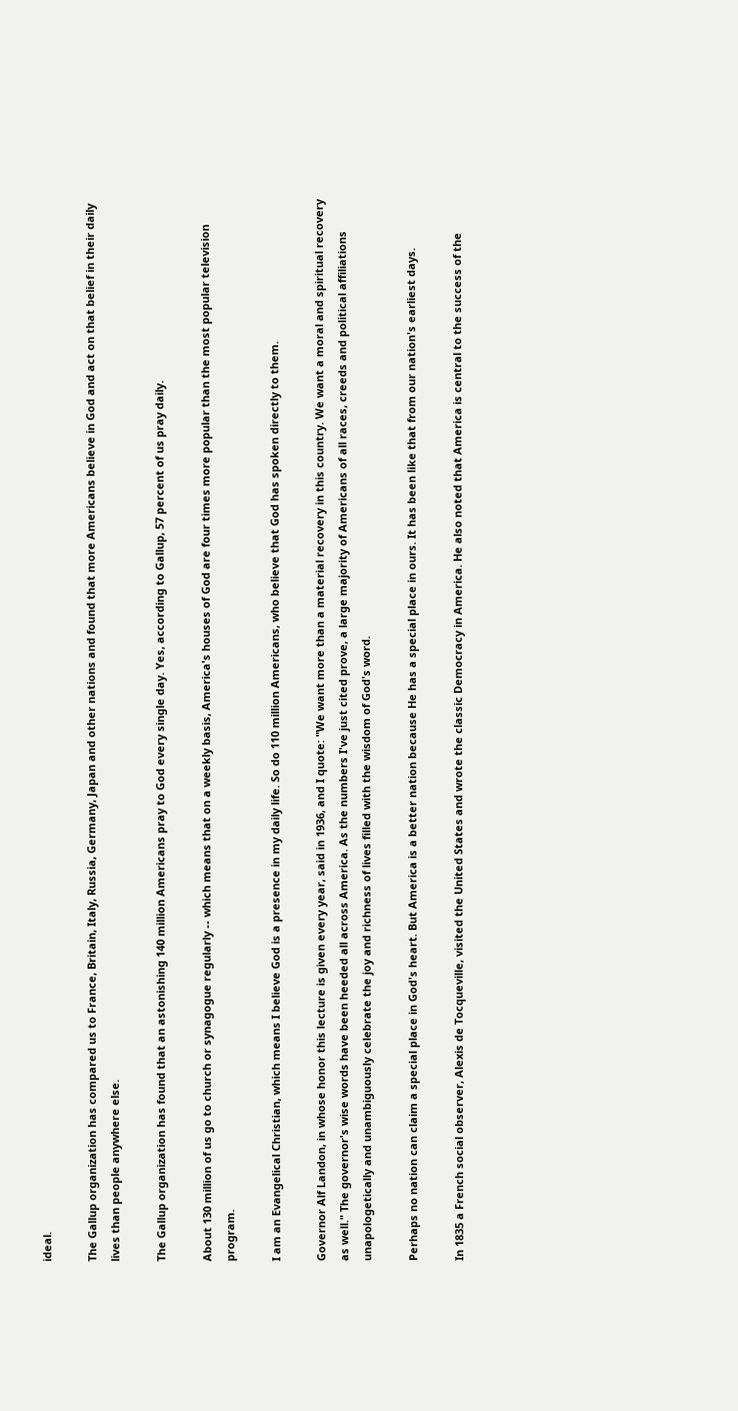ideal.

The Gallup organization has compared us to France, Britain, Italy, Russia, Germany, Japan and other nations and found that more Americans believe in God and act on that belief in their daily lives than people anywhere else.

The Gallup organization has found that an astonishing 140 million Americans pray to God every single day. Yes, according to Gallup, 57 percent of us pray daily.

About 130 million of us go to church or synagogue regularly -- which means that on a weekly basis, America's houses of God are four times more popular than the most popular television program.

I am an Evangelical Christian, which means I believe God is a presence in my daily life. So do 110 million Americans, who believe that God has spoken directly to them.

Governor Alf Landon, in whose honor this lecture is given every year, said in 1936, and I quote: "We want more than a material recovery in this country. We want a moral and spiritual recovery as well." The governor's wise words have been heeded all across America. As the numbers I've just cited prove, a large majority of Americans of all races, creeds and political affiliations unapologetically and unambiguously celebrate the joy and richness of lives filled with the wisdom of God's word.

Perhaps no nation can claim a special place in God's heart. But America is a better nation because He has a special place in ours. It has been like that from our nation's earliest days.

In 1835 a French social observer, Alexis de Tocqueville, visited the United States and wrote the classic Democracy in America. He also noted that America is central to the success of the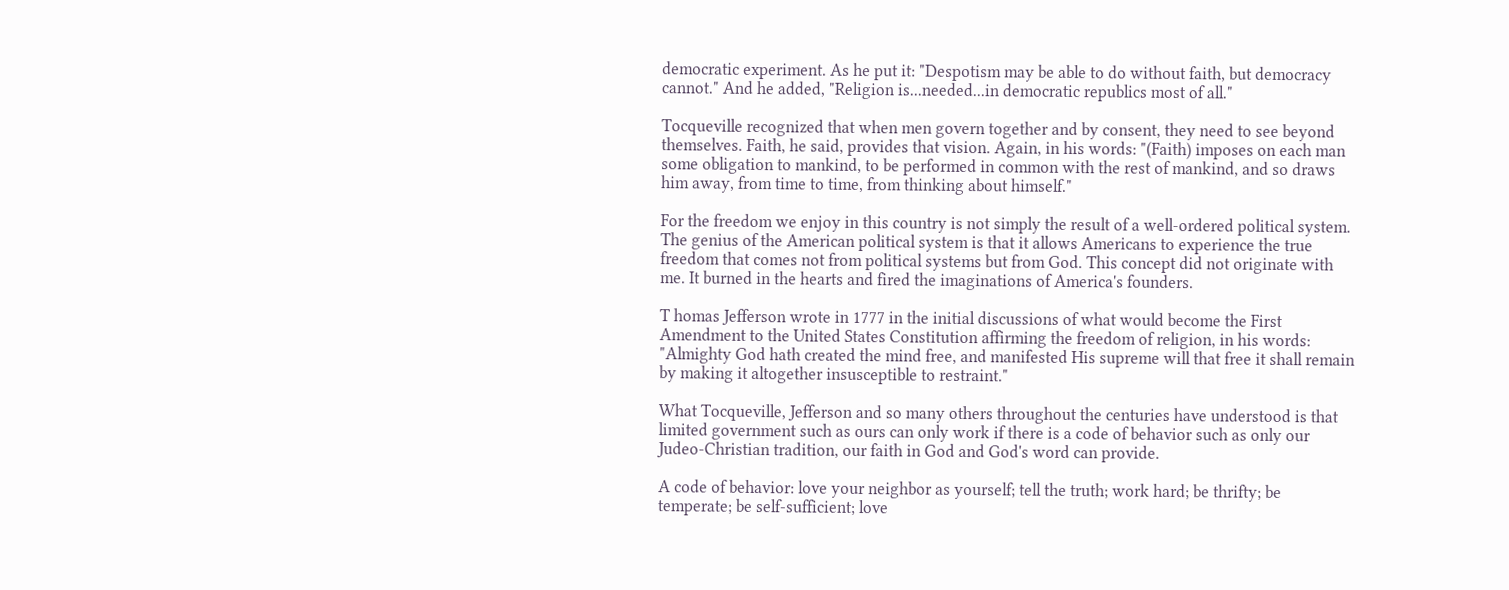democratic experiment. As he put it: "Despotism may be able to do without faith, but democracy cannot." And he added, "Religion is...needed...in democratic republics most of all."

Tocqueville recognized that when men govern together and by consent, they need to see beyond themselves. Faith, he said, provides that vision. Again, in his words: "(Faith) imposes on each man some obligation to mankind, to be performed in common with the rest of mankind, and so draws him away, from time to time, from thinking about himself."

For the freedom we enjoy in this country is not simply the result of a well-ordered political system. The genius of the American political system is that it allows Americans to experience the true freedom that comes not from political systems but from God. This concept did not originate with me. It burned in the hearts and fired the imaginations of America's founders.

T homas Jefferson wrote in 1777 in the initial discussions of what would become the First Amendment to the United States Constitution affirming the freedom of religion, in his words: "Almighty God hath created the mind free, and manifested His supreme will that free it shall remain by making it altogether insusceptible to restraint."

What Tocqueville, Jefferson and so many others throughout the centuries have understood is that limited government such as ours can only work if there is a code of behavior such as only our Judeo-Christian tradition, our faith in God and God's word can provide.

A code of behavior: love your neighbor as yourself; tell the truth; work hard; be thrifty; be temperate; be self-sufficient; love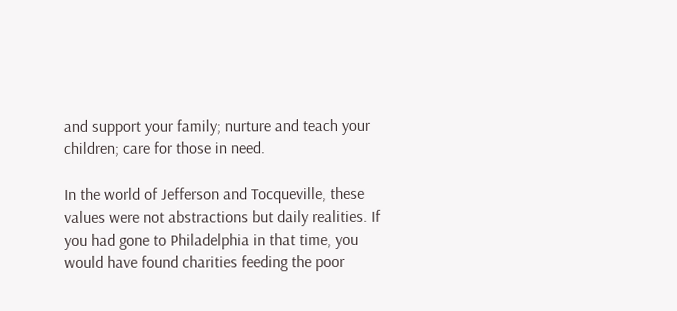and support your family; nurture and teach your children; care for those in need.

In the world of Jefferson and Tocqueville, these values were not abstractions but daily realities. If you had gone to Philadelphia in that time, you would have found charities feeding the poor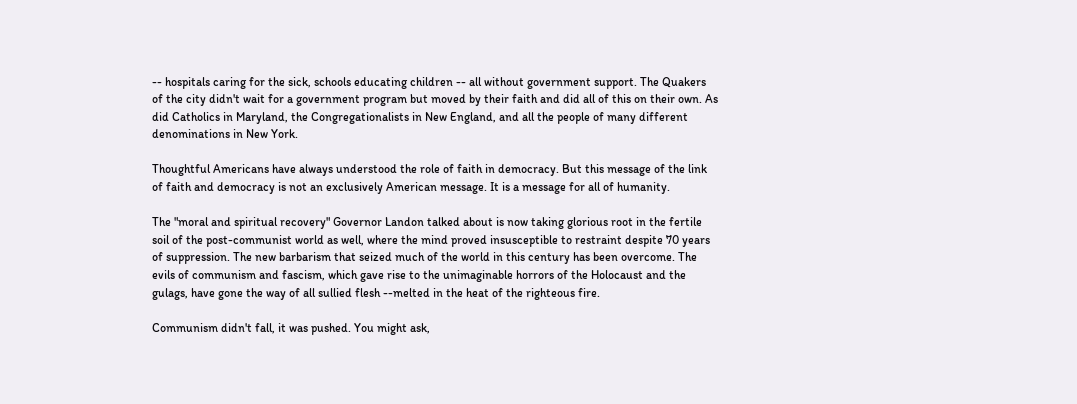-- hospitals caring for the sick, schools educating children -- all without government support. The Quakers of the city didn't wait for a government program but moved by their faith and did all of this on their own. As did Catholics in Maryland, the Congregationalists in New England, and all the people of many different denominations in New York.

Thoughtful Americans have always understood the role of faith in democracy. But this message of the link of faith and democracy is not an exclusively American message. It is a message for all of humanity.

The "moral and spiritual recovery" Governor Landon talked about is now taking glorious root in the fertile soil of the post-communist world as well, where the mind proved insusceptible to restraint despite 70 years of suppression. The new barbarism that seized much of the world in this century has been overcome. The evils of communism and fascism, which gave rise to the unimaginable horrors of the Holocaust and the gulags, have gone the way of all sullied flesh --melted in the heat of the righteous fire.

Communism didn't fall, it was pushed. You might ask,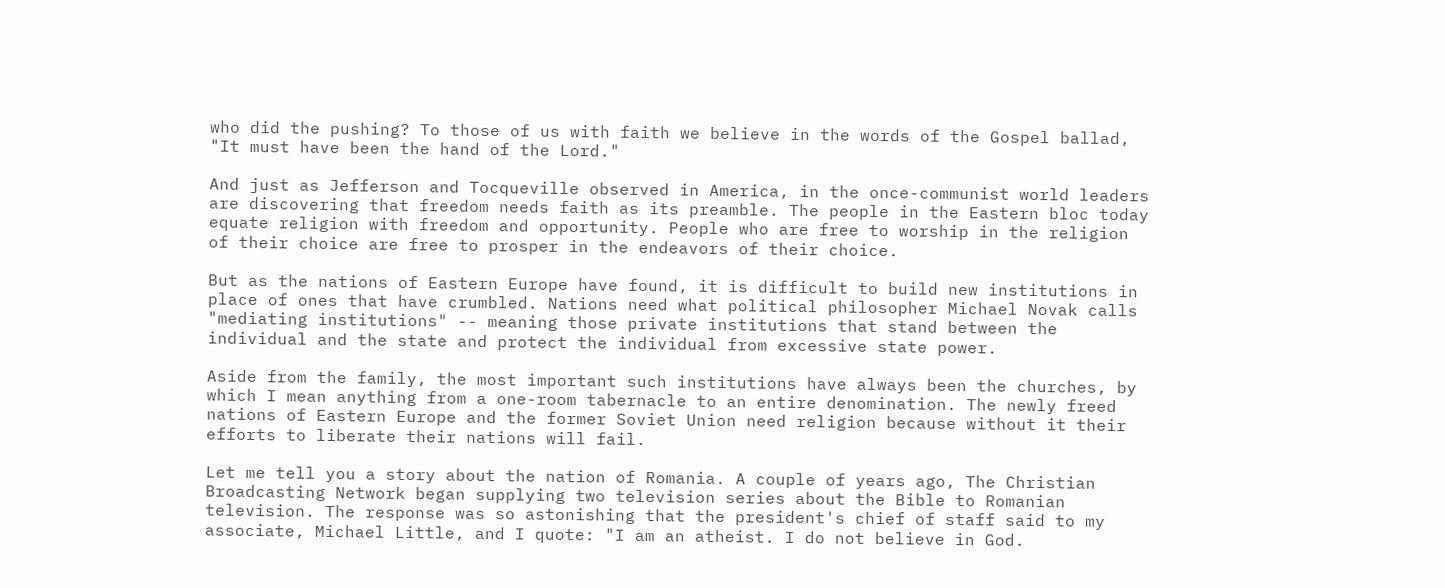who did the pushing? To those of us with faith we believe in the words of the Gospel ballad, "It must have been the hand of the Lord."

And just as Jefferson and Tocqueville observed in America, in the once-communist world leaders are discovering that freedom needs faith as its preamble. The people in the Eastern bloc today equate religion with freedom and opportunity. People who are free to worship in the religion of their choice are free to prosper in the endeavors of their choice.

But as the nations of Eastern Europe have found, it is difficult to build new institutions in place of ones that have crumbled. Nations need what political philosopher Michael Novak calls "mediating institutions" -- meaning those private institutions that stand between the individual and the state and protect the individual from excessive state power.

Aside from the family, the most important such institutions have always been the churches, by which I mean anything from a one-room tabernacle to an entire denomination. The newly freed nations of Eastern Europe and the former Soviet Union need religion because without it their efforts to liberate their nations will fail.

Let me tell you a story about the nation of Romania. A couple of years ago, The Christian Broadcasting Network began supplying two television series about the Bible to Romanian television. The response was so astonishing that the president's chief of staff said to my associate, Michael Little, and I quote: "I am an atheist. I do not believe in God.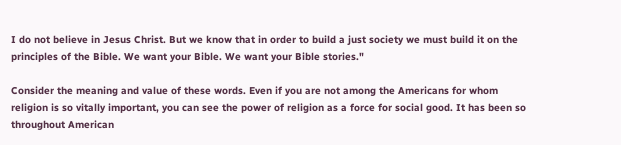I do not believe in Jesus Christ. But we know that in order to build a just society we must build it on the principles of the Bible. We want your Bible. We want your Bible stories."

Consider the meaning and value of these words. Even if you are not among the Americans for whom religion is so vitally important, you can see the power of religion as a force for social good. It has been so throughout American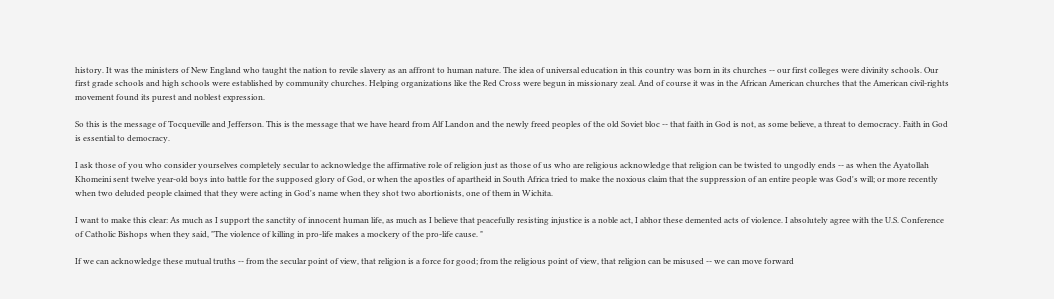history. It was the ministers of New England who taught the nation to revile slavery as an affront to human nature. The idea of universal education in this country was born in its churches -- our first colleges were divinity schools. Our first grade schools and high schools were established by community churches. Helping organizations like the Red Cross were begun in missionary zeal. And of course it was in the African American churches that the American civil-rights movement found its purest and noblest expression.

So this is the message of Tocqueville and Jefferson. This is the message that we have heard from Alf Landon and the newly freed peoples of the old Soviet bloc -- that faith in God is not, as some believe, a threat to democracy. Faith in God is essential to democracy.

I ask those of you who consider yourselves completely secular to acknowledge the affirmative role of religion just as those of us who are religious acknowledge that religion can be twisted to ungodly ends -- as when the Ayatollah Khomeini sent twelve year-old boys into battle for the supposed glory of God, or when the apostles of apartheid in South Africa tried to make the noxious claim that the suppression of an entire people was God's will; or more recently when two deluded people claimed that they were acting in God's name when they shot two abortionists, one of them in Wichita.

I want to make this clear: As much as I support the sanctity of innocent human life, as much as I believe that peacefully resisting injustice is a noble act, I abhor these demented acts of violence. I absolutely agree with the U.S. Conference of Catholic Bishops when they said, "The violence of killing in pro-life makes a mockery of the pro-life cause. "

If we can acknowledge these mutual truths -- from the secular point of view, that religion is a force for good; from the religious point of view, that religion can be misused -- we can move forward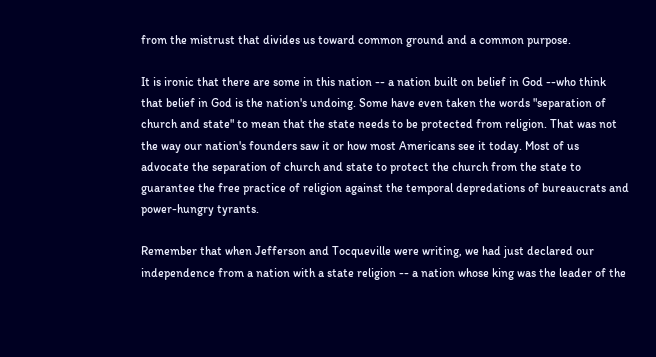from the mistrust that divides us toward common ground and a common purpose.

It is ironic that there are some in this nation -- a nation built on belief in God --who think that belief in God is the nation's undoing. Some have even taken the words "separation of church and state" to mean that the state needs to be protected from religion. That was not the way our nation's founders saw it or how most Americans see it today. Most of us advocate the separation of church and state to protect the church from the state to guarantee the free practice of religion against the temporal depredations of bureaucrats and power-hungry tyrants.

Remember that when Jefferson and Tocqueville were writing, we had just declared our independence from a nation with a state religion -- a nation whose king was the leader of the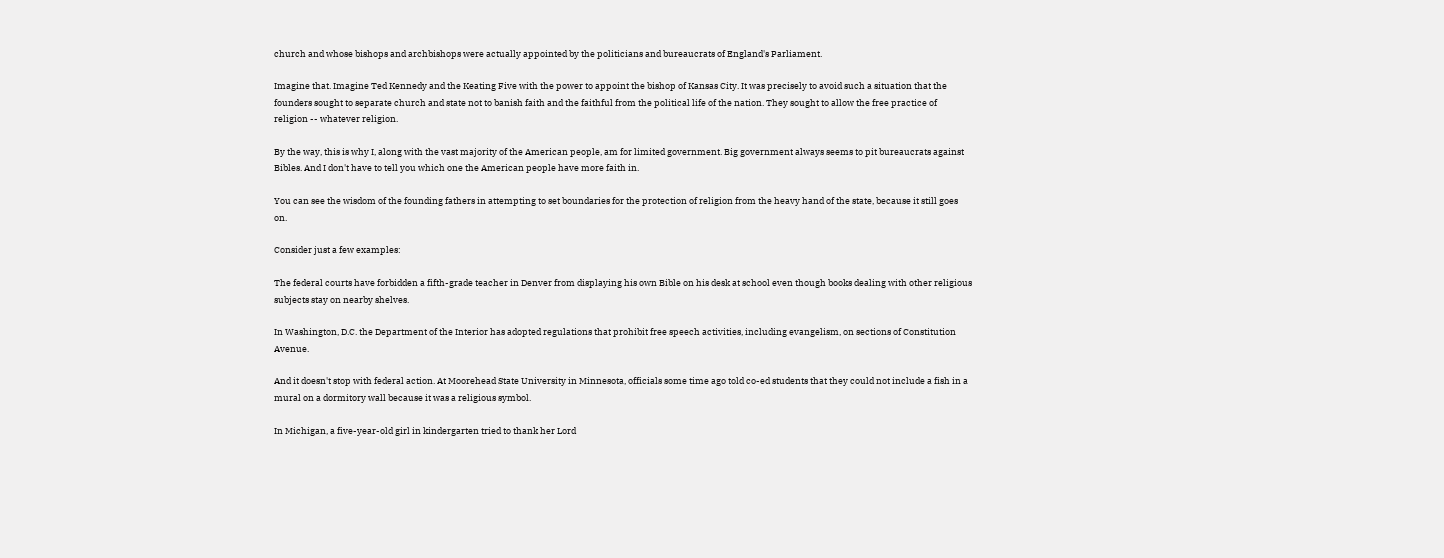church and whose bishops and archbishops were actually appointed by the politicians and bureaucrats of England's Parliament.

Imagine that. Imagine Ted Kennedy and the Keating Five with the power to appoint the bishop of Kansas City. It was precisely to avoid such a situation that the founders sought to separate church and state not to banish faith and the faithful from the political life of the nation. They sought to allow the free practice of religion -- whatever religion.

By the way, this is why I, along with the vast majority of the American people, am for limited government. Big government always seems to pit bureaucrats against Bibles. And I don't have to tell you which one the American people have more faith in.

You can see the wisdom of the founding fathers in attempting to set boundaries for the protection of religion from the heavy hand of the state, because it still goes on.

Consider just a few examples:

The federal courts have forbidden a fifth-grade teacher in Denver from displaying his own Bible on his desk at school even though books dealing with other religious subjects stay on nearby shelves.

In Washington, D.C. the Department of the Interior has adopted regulations that prohibit free speech activities, including evangelism, on sections of Constitution Avenue.

And it doesn't stop with federal action. At Moorehead State University in Minnesota, officials some time ago told co-ed students that they could not include a fish in a mural on a dormitory wall because it was a religious symbol.

In Michigan, a five-year-old girl in kindergarten tried to thank her Lord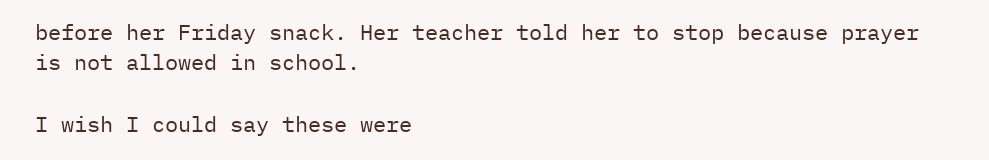before her Friday snack. Her teacher told her to stop because prayer is not allowed in school.

I wish I could say these were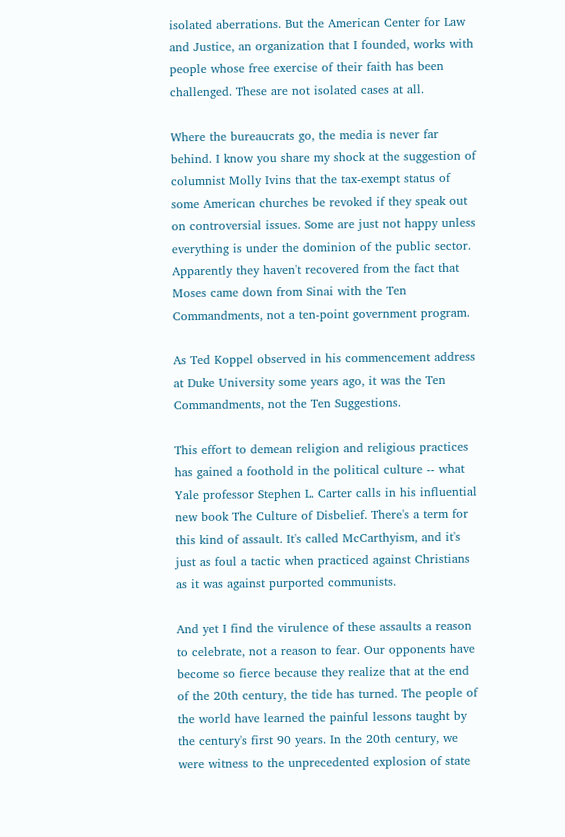isolated aberrations. But the American Center for Law and Justice, an organization that I founded, works with people whose free exercise of their faith has been challenged. These are not isolated cases at all.

Where the bureaucrats go, the media is never far behind. I know you share my shock at the suggestion of columnist Molly Ivins that the tax-exempt status of some American churches be revoked if they speak out on controversial issues. Some are just not happy unless everything is under the dominion of the public sector. Apparently they haven't recovered from the fact that Moses came down from Sinai with the Ten Commandments, not a ten-point government program.

As Ted Koppel observed in his commencement address at Duke University some years ago, it was the Ten Commandments, not the Ten Suggestions.

This effort to demean religion and religious practices has gained a foothold in the political culture -- what Yale professor Stephen L. Carter calls in his influential new book The Culture of Disbelief. There's a term for this kind of assault. It's called McCarthyism, and it's just as foul a tactic when practiced against Christians as it was against purported communists.

And yet I find the virulence of these assaults a reason to celebrate, not a reason to fear. Our opponents have become so fierce because they realize that at the end of the 20th century, the tide has turned. The people of the world have learned the painful lessons taught by the century's first 90 years. In the 20th century, we were witness to the unprecedented explosion of state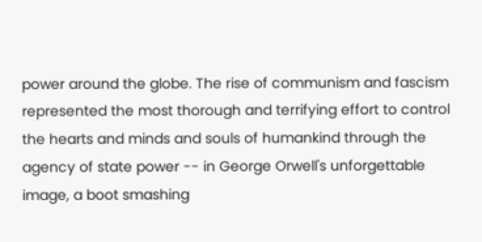power around the globe. The rise of communism and fascism represented the most thorough and terrifying effort to control the hearts and minds and souls of humankind through the agency of state power -- in George Orwell's unforgettable image, a boot smashing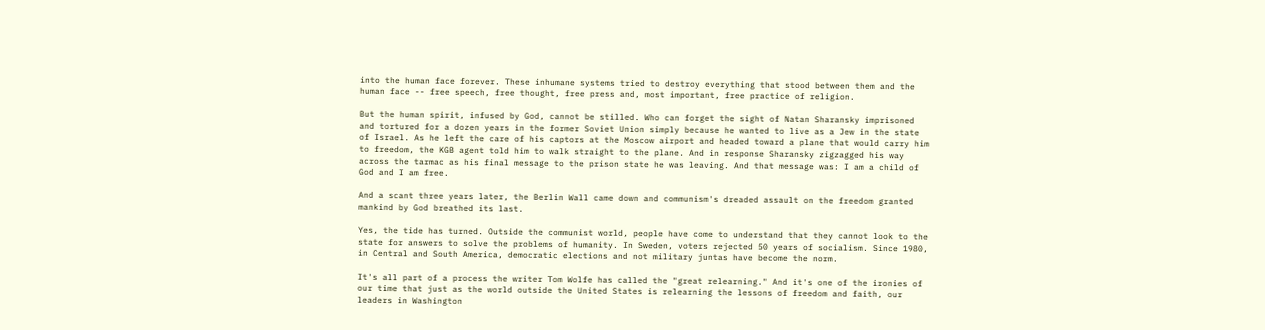into the human face forever. These inhumane systems tried to destroy everything that stood between them and the human face -- free speech, free thought, free press and, most important, free practice of religion.

But the human spirit, infused by God, cannot be stilled. Who can forget the sight of Natan Sharansky imprisoned and tortured for a dozen years in the former Soviet Union simply because he wanted to live as a Jew in the state of Israel. As he left the care of his captors at the Moscow airport and headed toward a plane that would carry him to freedom, the KGB agent told him to walk straight to the plane. And in response Sharansky zigzagged his way across the tarmac as his final message to the prison state he was leaving. And that message was: I am a child of God and I am free.

And a scant three years later, the Berlin Wall came down and communism's dreaded assault on the freedom granted mankind by God breathed its last.

Yes, the tide has turned. Outside the communist world, people have come to understand that they cannot look to the state for answers to solve the problems of humanity. In Sweden, voters rejected 50 years of socialism. Since 1980, in Central and South America, democratic elections and not military juntas have become the norm.

It's all part of a process the writer Tom Wolfe has called the "great relearning." And it's one of the ironies of our time that just as the world outside the United States is relearning the lessons of freedom and faith, our leaders in Washington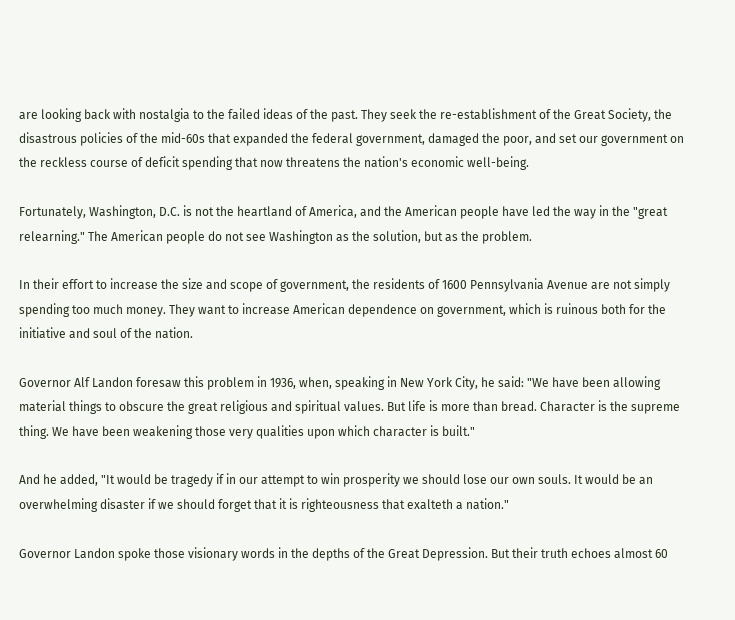are looking back with nostalgia to the failed ideas of the past. They seek the re-establishment of the Great Society, the disastrous policies of the mid-60s that expanded the federal government, damaged the poor, and set our government on the reckless course of deficit spending that now threatens the nation's economic well-being.

Fortunately, Washington, D.C. is not the heartland of America, and the American people have led the way in the "great relearning." The American people do not see Washington as the solution, but as the problem.

In their effort to increase the size and scope of government, the residents of 1600 Pennsylvania Avenue are not simply spending too much money. They want to increase American dependence on government, which is ruinous both for the initiative and soul of the nation.

Governor Alf Landon foresaw this problem in 1936, when, speaking in New York City, he said: "We have been allowing material things to obscure the great religious and spiritual values. But life is more than bread. Character is the supreme thing. We have been weakening those very qualities upon which character is built."

And he added, "It would be tragedy if in our attempt to win prosperity we should lose our own souls. It would be an overwhelming disaster if we should forget that it is righteousness that exalteth a nation."

Governor Landon spoke those visionary words in the depths of the Great Depression. But their truth echoes almost 60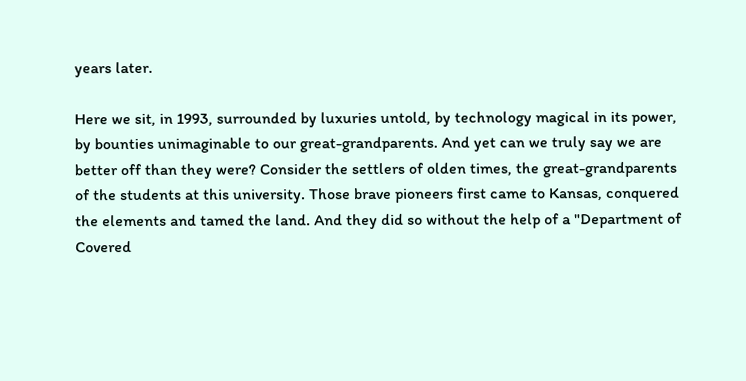years later.

Here we sit, in 1993, surrounded by luxuries untold, by technology magical in its power, by bounties unimaginable to our great-grandparents. And yet can we truly say we are better off than they were? Consider the settlers of olden times, the great-grandparents of the students at this university. Those brave pioneers first came to Kansas, conquered the elements and tamed the land. And they did so without the help of a "Department of Covered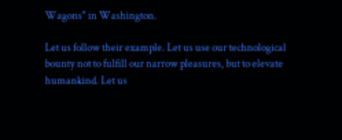Wagons" in Washington.

Let us follow their example. Let us use our technological bounty not to fulfill our narrow pleasures, but to elevate humankind. Let us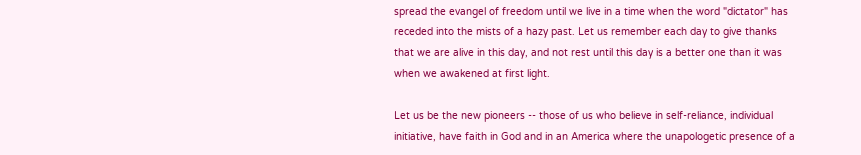spread the evangel of freedom until we live in a time when the word "dictator" has receded into the mists of a hazy past. Let us remember each day to give thanks that we are alive in this day, and not rest until this day is a better one than it was when we awakened at first light.

Let us be the new pioneers -- those of us who believe in self-reliance, individual initiative, have faith in God and in an America where the unapologetic presence of a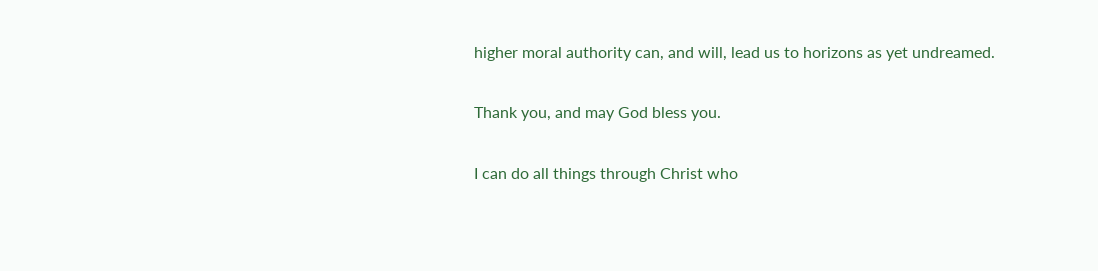higher moral authority can, and will, lead us to horizons as yet undreamed.

Thank you, and may God bless you.

I can do all things through Christ who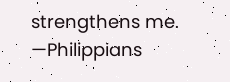strengthens me.
—Philippians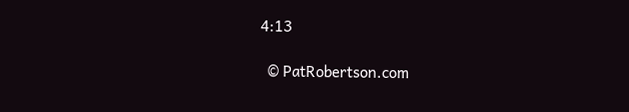4:13

  © PatRobertson.com